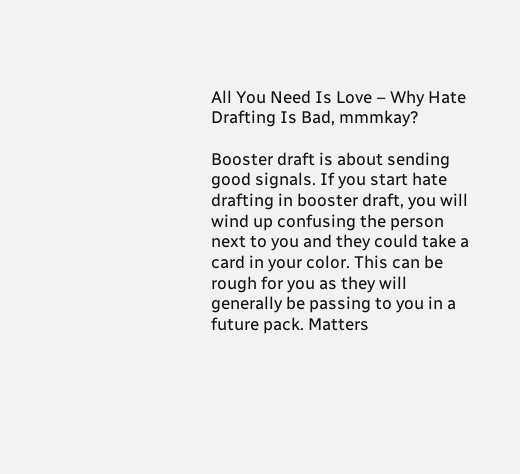All You Need Is Love – Why Hate Drafting Is Bad, mmmkay?

Booster draft is about sending good signals. If you start hate drafting in booster draft, you will wind up confusing the person next to you and they could take a card in your color. This can be rough for you as they will generally be passing to you in a future pack. Matters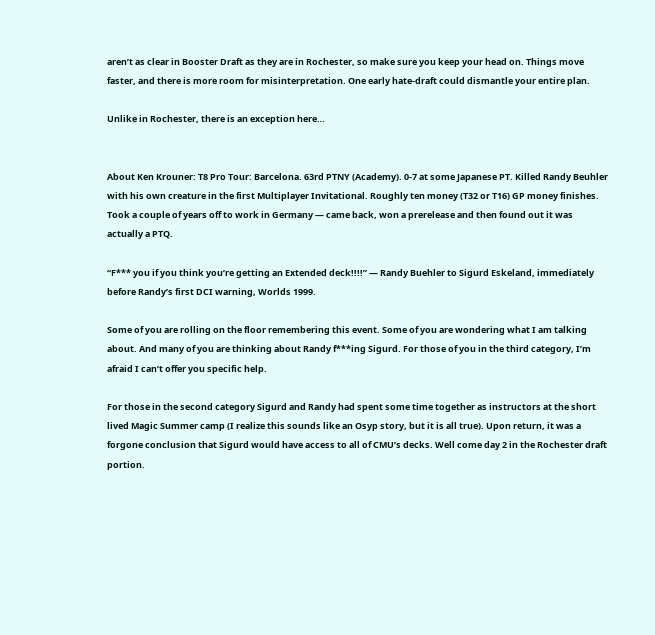aren’t as clear in Booster Draft as they are in Rochester, so make sure you keep your head on. Things move faster, and there is more room for misinterpretation. One early hate-draft could dismantle your entire plan.

Unlike in Rochester, there is an exception here…


About Ken Krouner: T8 Pro Tour: Barcelona. 63rd PTNY (Academy). 0-7 at some Japanese PT. Killed Randy Beuhler with his own creature in the first Multiplayer Invitational. Roughly ten money (T32 or T16) GP money finishes. Took a couple of years off to work in Germany — came back, won a prerelease and then found out it was actually a PTQ.

“F*** you if you think you’re getting an Extended deck!!!!” — Randy Buehler to Sigurd Eskeland, immediately before Randy’s first DCI warning, Worlds 1999.

Some of you are rolling on the floor remembering this event. Some of you are wondering what I am talking about. And many of you are thinking about Randy f***ing Sigurd. For those of you in the third category, I’m afraid I can’t offer you specific help.

For those in the second category Sigurd and Randy had spent some time together as instructors at the short lived Magic Summer camp (I realize this sounds like an Osyp story, but it is all true). Upon return, it was a forgone conclusion that Sigurd would have access to all of CMU’s decks. Well come day 2 in the Rochester draft portion.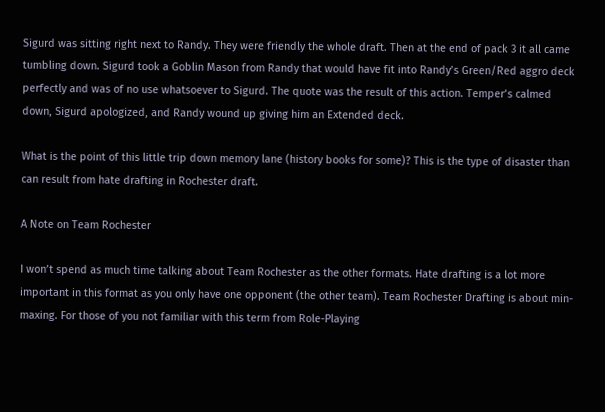Sigurd was sitting right next to Randy. They were friendly the whole draft. Then at the end of pack 3 it all came tumbling down. Sigurd took a Goblin Mason from Randy that would have fit into Randy’s Green/Red aggro deck perfectly and was of no use whatsoever to Sigurd. The quote was the result of this action. Temper’s calmed down, Sigurd apologized, and Randy wound up giving him an Extended deck.

What is the point of this little trip down memory lane (history books for some)? This is the type of disaster than can result from hate drafting in Rochester draft.

A Note on Team Rochester

I won’t spend as much time talking about Team Rochester as the other formats. Hate drafting is a lot more important in this format as you only have one opponent (the other team). Team Rochester Drafting is about min-maxing. For those of you not familiar with this term from Role-Playing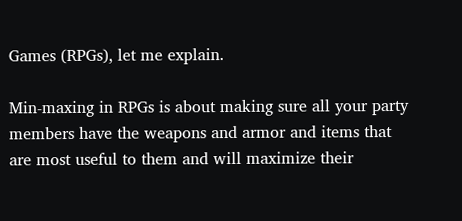Games (RPGs), let me explain.

Min-maxing in RPGs is about making sure all your party members have the weapons and armor and items that are most useful to them and will maximize their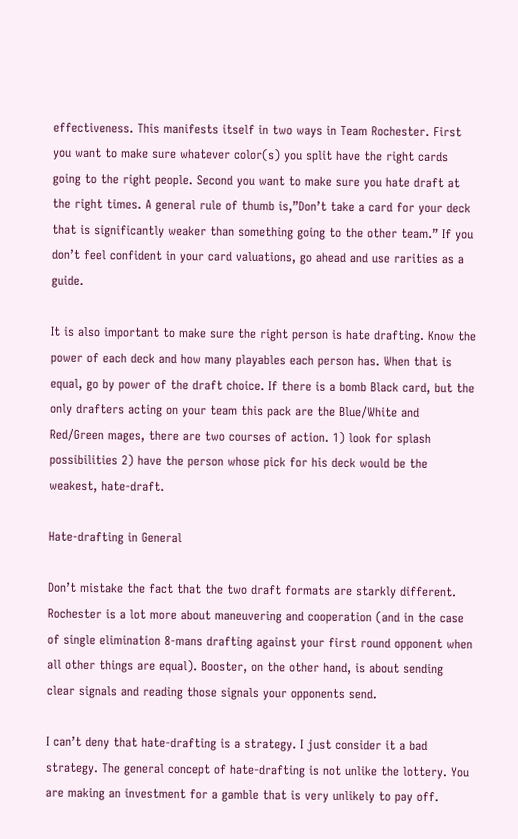effectiveness. This manifests itself in two ways in Team Rochester. First you want to make sure whatever color(s) you split have the right cards going to the right people. Second you want to make sure you hate draft at the right times. A general rule of thumb is,”Don’t take a card for your deck that is significantly weaker than something going to the other team.” If you don’t feel confident in your card valuations, go ahead and use rarities as a guide.

It is also important to make sure the right person is hate drafting. Know the power of each deck and how many playables each person has. When that is equal, go by power of the draft choice. If there is a bomb Black card, but the only drafters acting on your team this pack are the Blue/White and Red/Green mages, there are two courses of action. 1) look for splash possibilities 2) have the person whose pick for his deck would be the weakest, hate-draft.

Hate-drafting in General

Don’t mistake the fact that the two draft formats are starkly different. Rochester is a lot more about maneuvering and cooperation (and in the case of single elimination 8-mans drafting against your first round opponent when all other things are equal). Booster, on the other hand, is about sending clear signals and reading those signals your opponents send.

I can’t deny that hate-drafting is a strategy. I just consider it a bad strategy. The general concept of hate-drafting is not unlike the lottery. You are making an investment for a gamble that is very unlikely to pay off.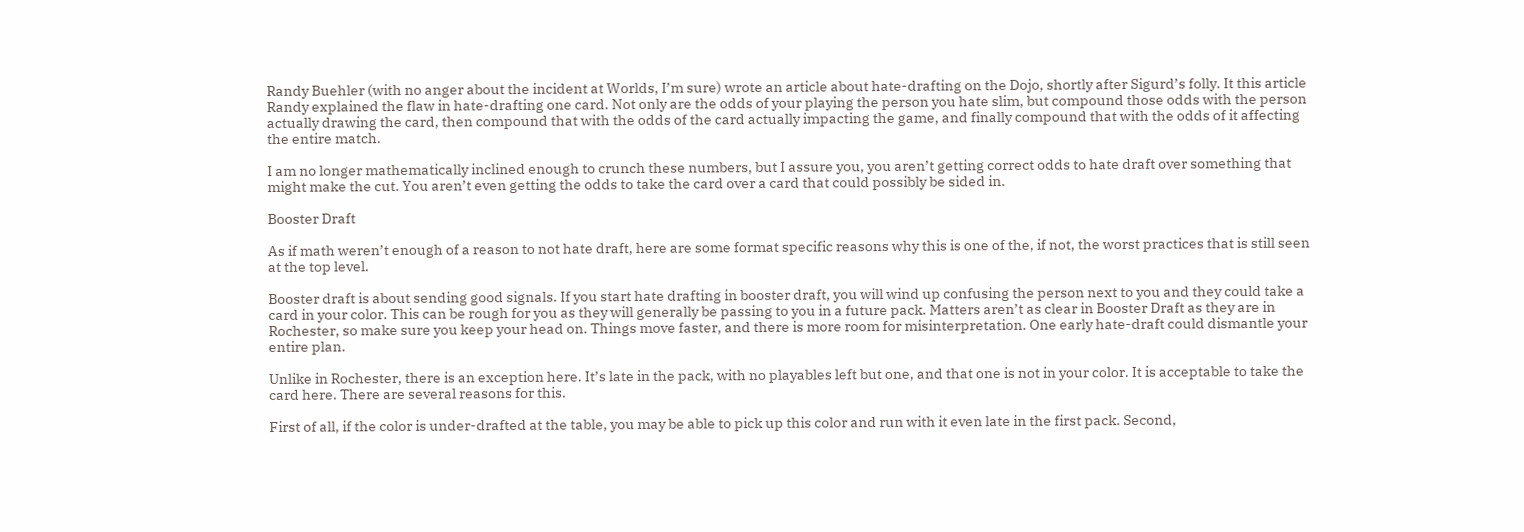Randy Buehler (with no anger about the incident at Worlds, I’m sure) wrote an article about hate-drafting on the Dojo, shortly after Sigurd’s folly. It this article Randy explained the flaw in hate-drafting one card. Not only are the odds of your playing the person you hate slim, but compound those odds with the person actually drawing the card, then compound that with the odds of the card actually impacting the game, and finally compound that with the odds of it affecting the entire match.

I am no longer mathematically inclined enough to crunch these numbers, but I assure you, you aren’t getting correct odds to hate draft over something that might make the cut. You aren’t even getting the odds to take the card over a card that could possibly be sided in.

Booster Draft

As if math weren’t enough of a reason to not hate draft, here are some format specific reasons why this is one of the, if not, the worst practices that is still seen at the top level.

Booster draft is about sending good signals. If you start hate drafting in booster draft, you will wind up confusing the person next to you and they could take a card in your color. This can be rough for you as they will generally be passing to you in a future pack. Matters aren’t as clear in Booster Draft as they are in Rochester, so make sure you keep your head on. Things move faster, and there is more room for misinterpretation. One early hate-draft could dismantle your entire plan.

Unlike in Rochester, there is an exception here. It’s late in the pack, with no playables left but one, and that one is not in your color. It is acceptable to take the card here. There are several reasons for this.

First of all, if the color is under-drafted at the table, you may be able to pick up this color and run with it even late in the first pack. Second,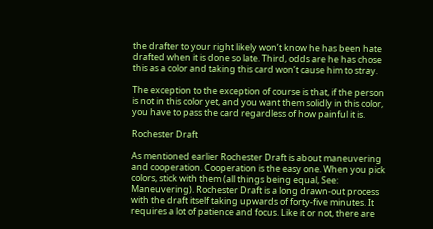the drafter to your right likely won’t know he has been hate drafted when it is done so late. Third, odds are he has chose this as a color and taking this card won’t cause him to stray.

The exception to the exception of course is that, if the person is not in this color yet, and you want them solidly in this color, you have to pass the card regardless of how painful it is.

Rochester Draft

As mentioned earlier Rochester Draft is about maneuvering and cooperation. Cooperation is the easy one. When you pick colors, stick with them (all things being equal, See: Maneuvering). Rochester Draft is a long drawn-out process with the draft itself taking upwards of forty-five minutes. It requires a lot of patience and focus. Like it or not, there are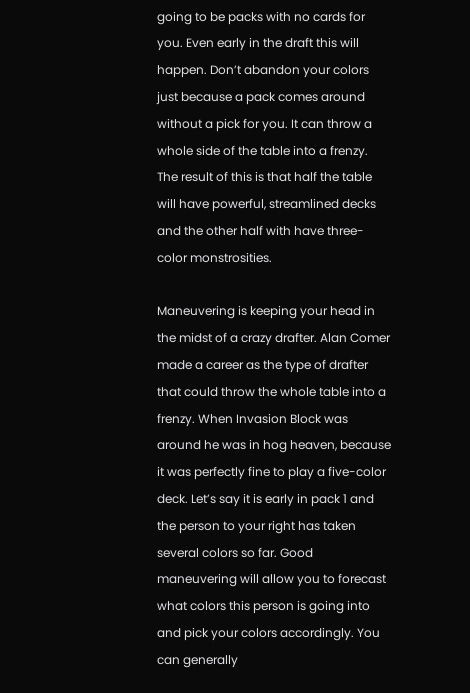going to be packs with no cards for you. Even early in the draft this will happen. Don’t abandon your colors just because a pack comes around without a pick for you. It can throw a whole side of the table into a frenzy. The result of this is that half the table will have powerful, streamlined decks and the other half with have three-color monstrosities.

Maneuvering is keeping your head in the midst of a crazy drafter. Alan Comer made a career as the type of drafter that could throw the whole table into a frenzy. When Invasion Block was around he was in hog heaven, because it was perfectly fine to play a five-color deck. Let’s say it is early in pack 1 and the person to your right has taken several colors so far. Good maneuvering will allow you to forecast what colors this person is going into and pick your colors accordingly. You can generally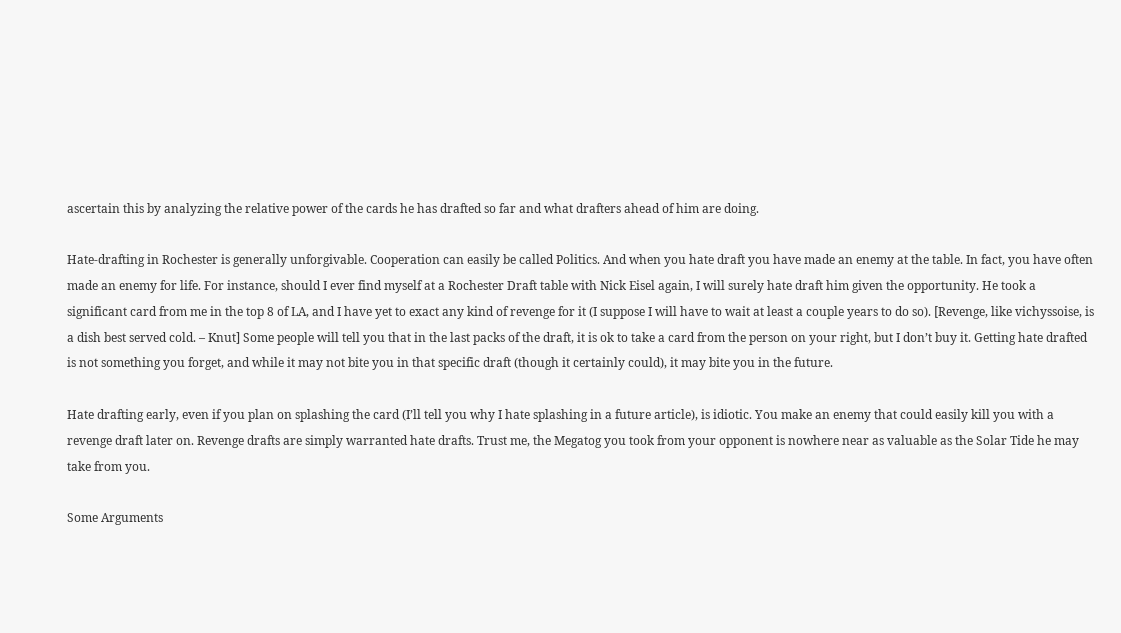ascertain this by analyzing the relative power of the cards he has drafted so far and what drafters ahead of him are doing.

Hate-drafting in Rochester is generally unforgivable. Cooperation can easily be called Politics. And when you hate draft you have made an enemy at the table. In fact, you have often made an enemy for life. For instance, should I ever find myself at a Rochester Draft table with Nick Eisel again, I will surely hate draft him given the opportunity. He took a significant card from me in the top 8 of LA, and I have yet to exact any kind of revenge for it (I suppose I will have to wait at least a couple years to do so). [Revenge, like vichyssoise, is a dish best served cold. – Knut] Some people will tell you that in the last packs of the draft, it is ok to take a card from the person on your right, but I don’t buy it. Getting hate drafted is not something you forget, and while it may not bite you in that specific draft (though it certainly could), it may bite you in the future.

Hate drafting early, even if you plan on splashing the card (I’ll tell you why I hate splashing in a future article), is idiotic. You make an enemy that could easily kill you with a revenge draft later on. Revenge drafts are simply warranted hate drafts. Trust me, the Megatog you took from your opponent is nowhere near as valuable as the Solar Tide he may take from you.

Some Arguments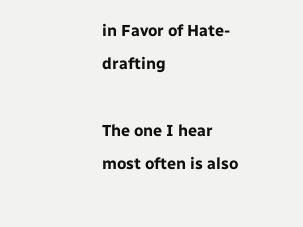in Favor of Hate-drafting

The one I hear most often is also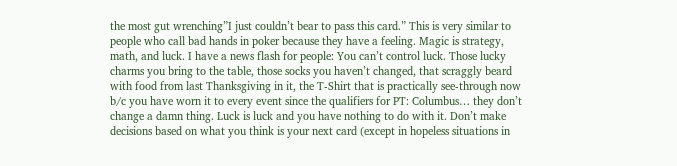the most gut wrenching”I just couldn’t bear to pass this card.” This is very similar to people who call bad hands in poker because they have a feeling. Magic is strategy, math, and luck. I have a news flash for people: You can’t control luck. Those lucky charms you bring to the table, those socks you haven’t changed, that scraggly beard with food from last Thanksgiving in it, the T-Shirt that is practically see-through now b/c you have worn it to every event since the qualifiers for PT: Columbus… they don’t change a damn thing. Luck is luck and you have nothing to do with it. Don’t make decisions based on what you think is your next card (except in hopeless situations in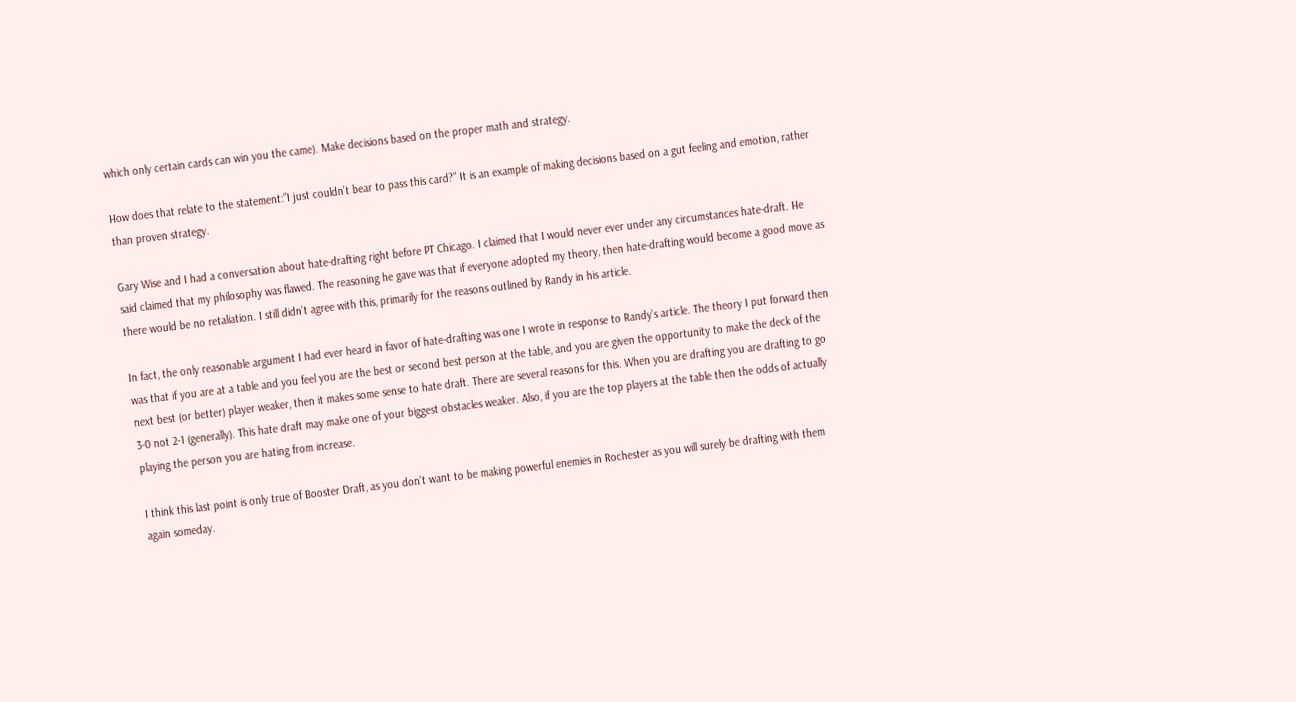which only certain cards can win you the came). Make decisions based on the proper math and strategy.

How does that relate to the statement:”I just couldn’t bear to pass this card?” It is an example of making decisions based on a gut feeling and emotion, rather than proven strategy.

Gary Wise and I had a conversation about hate-drafting right before PT Chicago. I claimed that I would never ever under any circumstances hate-draft. He said claimed that my philosophy was flawed. The reasoning he gave was that if everyone adopted my theory, then hate-drafting would become a good move as there would be no retaliation. I still didn’t agree with this, primarily for the reasons outlined by Randy in his article.

In fact, the only reasonable argument I had ever heard in favor of hate-drafting was one I wrote in response to Randy’s article. The theory I put forward then was that if you are at a table and you feel you are the best or second best person at the table, and you are given the opportunity to make the deck of the next best (or better) player weaker, then it makes some sense to hate draft. There are several reasons for this. When you are drafting you are drafting to go 3-0 not 2-1 (generally). This hate draft may make one of your biggest obstacles weaker. Also, if you are the top players at the table then the odds of actually playing the person you are hating from increase.

I think this last point is only true of Booster Draft, as you don’t want to be making powerful enemies in Rochester as you will surely be drafting with them again someday.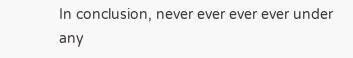In conclusion, never ever ever ever under any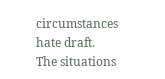circumstances hate draft. The situations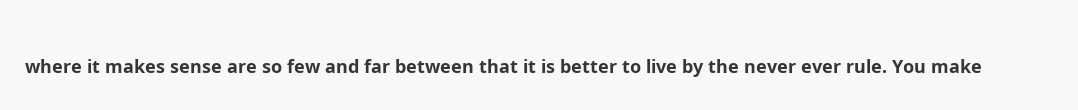where it makes sense are so few and far between that it is better to live by the never ever rule. You make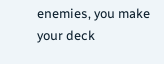enemies, you make your deck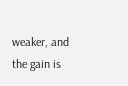weaker, and the gain is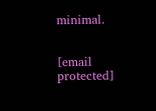minimal.


[email protected]